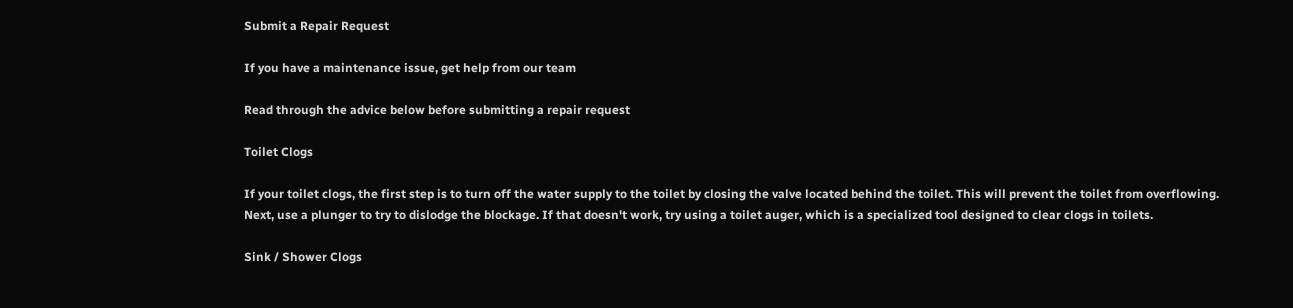Submit a Repair Request

If you have a maintenance issue, get help from our team

Read through the advice below before submitting a repair request

Toilet Clogs

If your toilet clogs, the first step is to turn off the water supply to the toilet by closing the valve located behind the toilet. This will prevent the toilet from overflowing. Next, use a plunger to try to dislodge the blockage. If that doesn't work, try using a toilet auger, which is a specialized tool designed to clear clogs in toilets.

Sink / Shower Clogs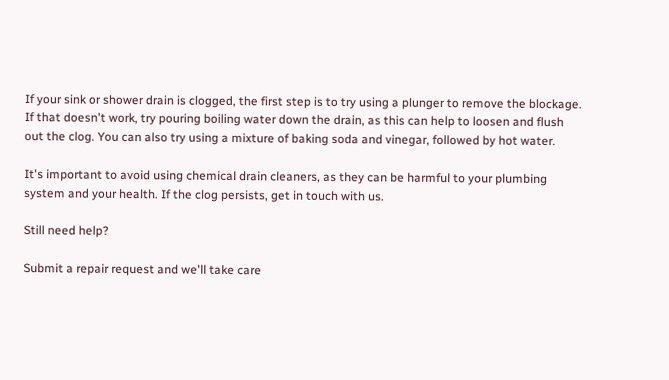If your sink or shower drain is clogged, the first step is to try using a plunger to remove the blockage. If that doesn't work, try pouring boiling water down the drain, as this can help to loosen and flush out the clog. You can also try using a mixture of baking soda and vinegar, followed by hot water.

It's important to avoid using chemical drain cleaners, as they can be harmful to your plumbing system and your health. If the clog persists, get in touch with us.

Still need help?

Submit a repair request and we'll take care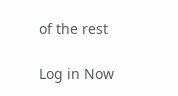of the rest

Log in Now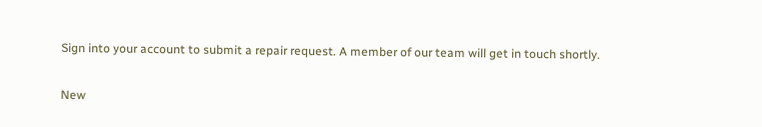Sign into your account to submit a repair request. A member of our team will get in touch shortly.

New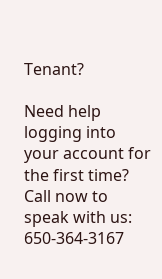Tenant?

Need help logging into your account for the first time? Call now to speak with us: 650-364-3167